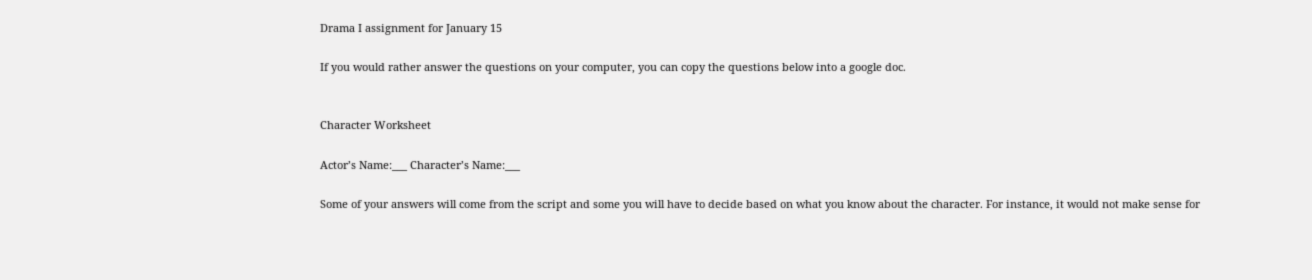Drama I assignment for January 15

If you would rather answer the questions on your computer, you can copy the questions below into a google doc.


Character Worksheet

Actor’s Name:___ Character’s Name:___

Some of your answers will come from the script and some you will have to decide based on what you know about the character. For instance, it would not make sense for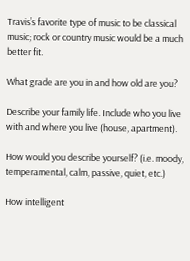Travis’s favorite type of music to be classical music; rock or country music would be a much better fit.

What grade are you in and how old are you?

Describe your family life. Include who you live with and where you live (house, apartment).

How would you describe yourself? (i.e. moody, temperamental, calm, passive, quiet, etc.)

How intelligent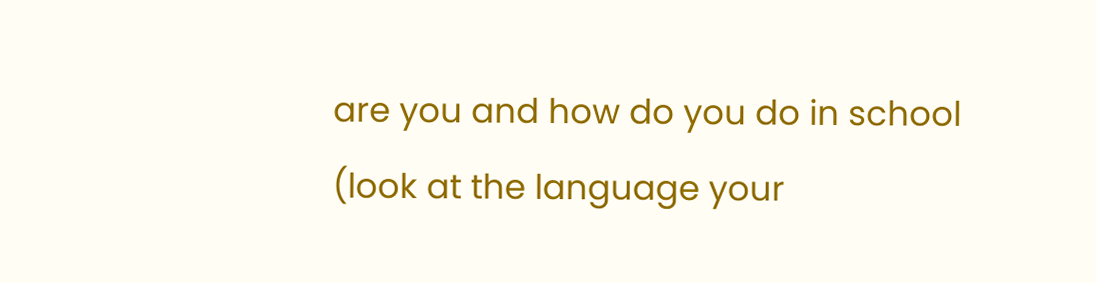are you and how do you do in school (look at the language your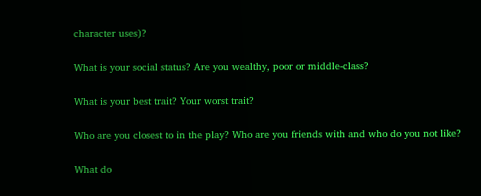character uses)?

What is your social status? Are you wealthy, poor or middle-class?

What is your best trait? Your worst trait?

Who are you closest to in the play? Who are you friends with and who do you not like?

What do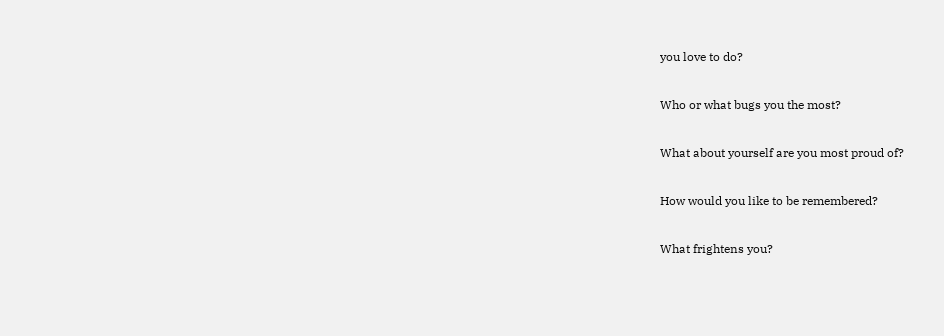you love to do?

Who or what bugs you the most?

What about yourself are you most proud of?

How would you like to be remembered?

What frightens you?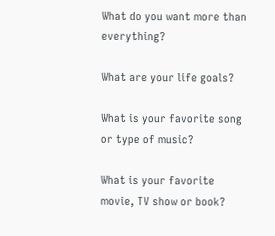What do you want more than everything?

What are your life goals?

What is your favorite song or type of music?

What is your favorite movie, TV show or book?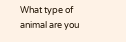What type of animal are you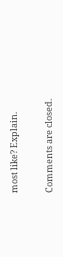most like? Explain.


Comments are closed.